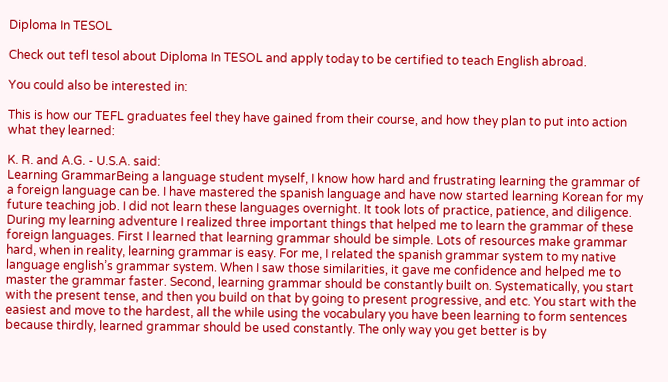Diploma In TESOL

Check out tefl tesol about Diploma In TESOL and apply today to be certified to teach English abroad.

You could also be interested in:

This is how our TEFL graduates feel they have gained from their course, and how they plan to put into action what they learned:

K. R. and A.G. - U.S.A. said:
Learning GrammarBeing a language student myself, I know how hard and frustrating learning the grammar of a foreign language can be. I have mastered the spanish language and have now started learning Korean for my future teaching job. I did not learn these languages overnight. It took lots of practice, patience, and diligence. During my learning adventure I realized three important things that helped me to learn the grammar of these foreign languages. First I learned that learning grammar should be simple. Lots of resources make grammar hard, when in reality, learning grammar is easy. For me, I related the spanish grammar system to my native language english’s grammar system. When I saw those similarities, it gave me confidence and helped me to master the grammar faster. Second, learning grammar should be constantly built on. Systematically, you start with the present tense, and then you build on that by going to present progressive, and etc. You start with the easiest and move to the hardest, all the while using the vocabulary you have been learning to form sentences because thirdly, learned grammar should be used constantly. The only way you get better is by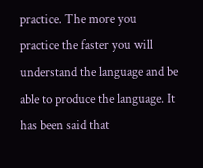practice. The more you practice the faster you will understand the language and be able to produce the language. It has been said that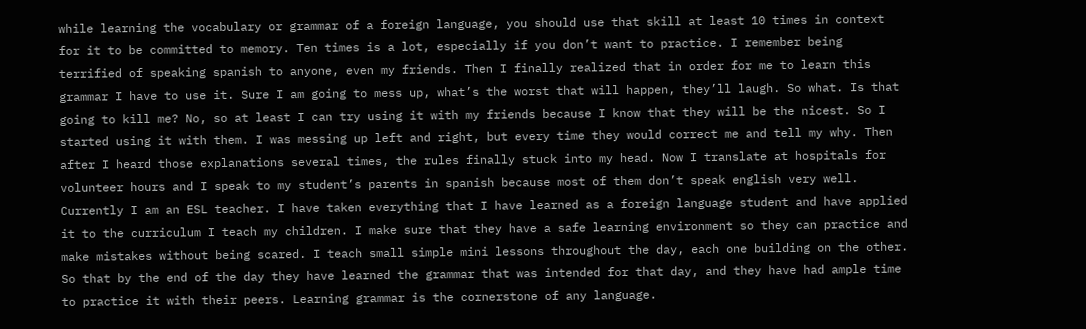while learning the vocabulary or grammar of a foreign language, you should use that skill at least 10 times in context for it to be committed to memory. Ten times is a lot, especially if you don’t want to practice. I remember being terrified of speaking spanish to anyone, even my friends. Then I finally realized that in order for me to learn this grammar I have to use it. Sure I am going to mess up, what’s the worst that will happen, they’ll laugh. So what. Is that going to kill me? No, so at least I can try using it with my friends because I know that they will be the nicest. So I started using it with them. I was messing up left and right, but every time they would correct me and tell my why. Then after I heard those explanations several times, the rules finally stuck into my head. Now I translate at hospitals for volunteer hours and I speak to my student’s parents in spanish because most of them don’t speak english very well. Currently I am an ESL teacher. I have taken everything that I have learned as a foreign language student and have applied it to the curriculum I teach my children. I make sure that they have a safe learning environment so they can practice and make mistakes without being scared. I teach small simple mini lessons throughout the day, each one building on the other. So that by the end of the day they have learned the grammar that was intended for that day, and they have had ample time to practice it with their peers. Learning grammar is the cornerstone of any language.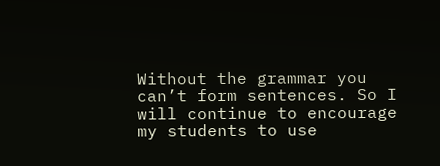Without the grammar you can’t form sentences. So I will continue to encourage my students to use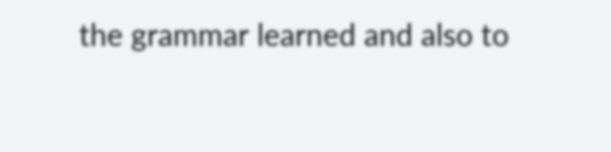the grammar learned and also to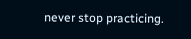never stop practicing.